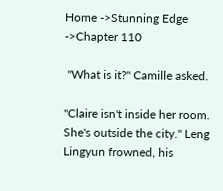Home ->Stunning Edge ->Chapter 110

 "What is it?" Camille asked.

"Claire isn't inside her room. She's outside the city." Leng Lingyun frowned, his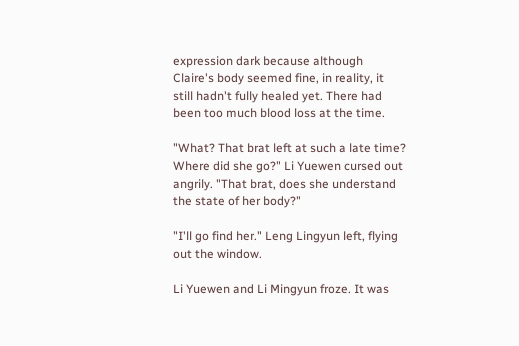expression dark because although Claire's body seemed fine, in reality, it still hadn't fully healed yet. There had been too much blood loss at the time.

"What? That brat left at such a late time? Where did she go?" Li Yuewen cursed out angrily. "That brat, does she understand the state of her body?"

"I'll go find her." Leng Lingyun left, flying out the window.

Li Yuewen and Li Mingyun froze. It was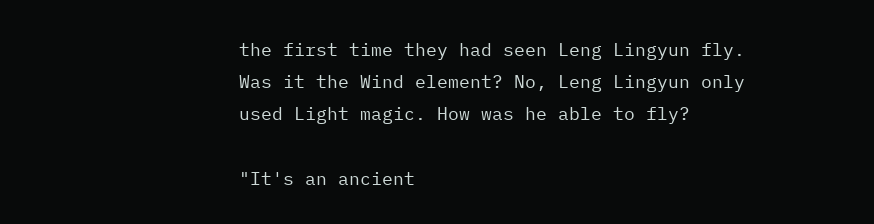the first time they had seen Leng Lingyun fly. Was it the Wind element? No, Leng Lingyun only used Light magic. How was he able to fly?

"It's an ancient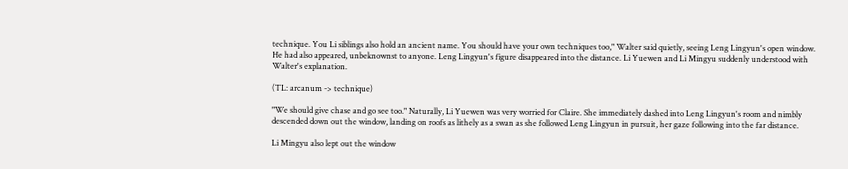technique. You Li siblings also hold an ancient name. You should have your own techniques too," Walter said quietly, seeing Leng Lingyun's open window. He had also appeared, unbeknownst to anyone. Leng Lingyun's figure disappeared into the distance. Li Yuewen and Li Mingyu suddenly understood with Walter's explanation.

(TL: arcanum -> technique)

"We should give chase and go see too." Naturally, Li Yuewen was very worried for Claire. She immediately dashed into Leng Lingyun's room and nimbly descended down out the window, landing on roofs as lithely as a swan as she followed Leng Lingyun in pursuit, her gaze following into the far distance.

Li Mingyu also lept out the window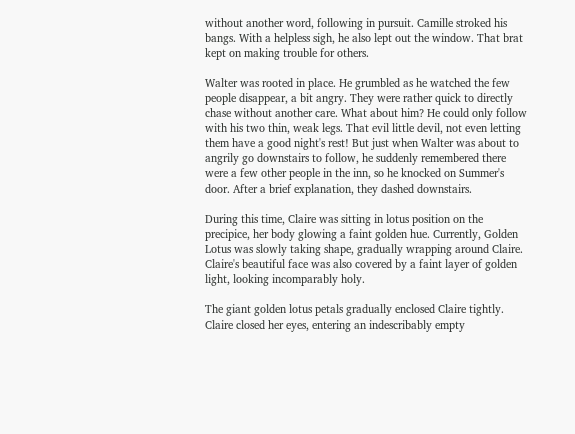without another word, following in pursuit. Camille stroked his bangs. With a helpless sigh, he also lept out the window. That brat kept on making trouble for others.

Walter was rooted in place. He grumbled as he watched the few people disappear, a bit angry. They were rather quick to directly chase without another care. What about him? He could only follow with his two thin, weak legs. That evil little devil, not even letting them have a good night's rest! But just when Walter was about to angrily go downstairs to follow, he suddenly remembered there were a few other people in the inn, so he knocked on Summer's door. After a brief explanation, they dashed downstairs.

During this time, Claire was sitting in lotus position on the precipice, her body glowing a faint golden hue. Currently, Golden Lotus was slowly taking shape, gradually wrapping around Claire. Claire's beautiful face was also covered by a faint layer of golden light, looking incomparably holy.

The giant golden lotus petals gradually enclosed Claire tightly. Claire closed her eyes, entering an indescribably empty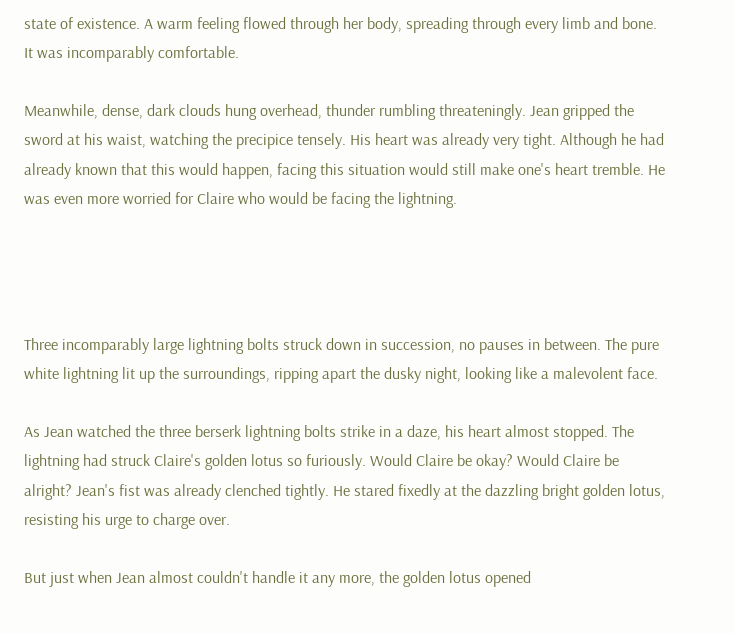state of existence. A warm feeling flowed through her body, spreading through every limb and bone. It was incomparably comfortable.

Meanwhile, dense, dark clouds hung overhead, thunder rumbling threateningly. Jean gripped the sword at his waist, watching the precipice tensely. His heart was already very tight. Although he had already known that this would happen, facing this situation would still make one's heart tremble. He was even more worried for Claire who would be facing the lightning.




Three incomparably large lightning bolts struck down in succession, no pauses in between. The pure white lightning lit up the surroundings, ripping apart the dusky night, looking like a malevolent face.

As Jean watched the three berserk lightning bolts strike in a daze, his heart almost stopped. The lightning had struck Claire's golden lotus so furiously. Would Claire be okay? Would Claire be alright? Jean's fist was already clenched tightly. He stared fixedly at the dazzling bright golden lotus, resisting his urge to charge over.

But just when Jean almost couldn't handle it any more, the golden lotus opened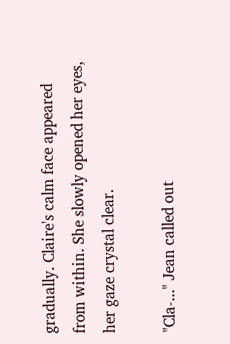gradually. Claire's calm face appeared from within. She slowly opened her eyes, her gaze crystal clear.

"Cla-..." Jean called out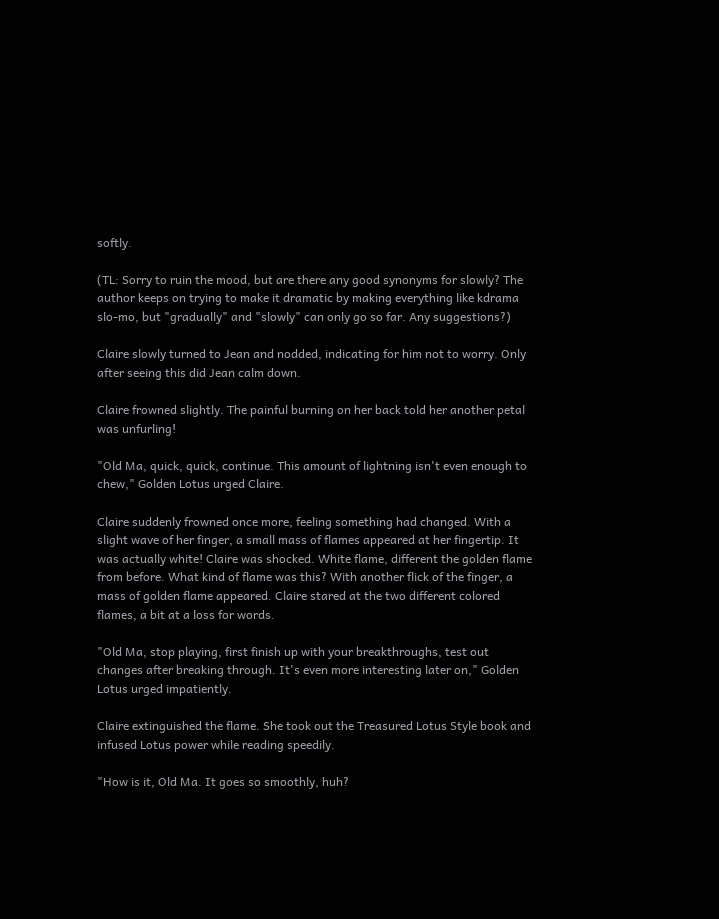softly.

(TL: Sorry to ruin the mood, but are there any good synonyms for slowly? The author keeps on trying to make it dramatic by making everything like kdrama slo-mo, but "gradually" and "slowly" can only go so far. Any suggestions?)

Claire slowly turned to Jean and nodded, indicating for him not to worry. Only after seeing this did Jean calm down.

Claire frowned slightly. The painful burning on her back told her another petal was unfurling!

"Old Ma, quick, quick, continue. This amount of lightning isn't even enough to chew," Golden Lotus urged Claire.

Claire suddenly frowned once more, feeling something had changed. With a slight wave of her finger, a small mass of flames appeared at her fingertip. It was actually white! Claire was shocked. White flame, different the golden flame from before. What kind of flame was this? With another flick of the finger, a mass of golden flame appeared. Claire stared at the two different colored flames, a bit at a loss for words.

"Old Ma, stop playing, first finish up with your breakthroughs, test out changes after breaking through. It's even more interesting later on," Golden Lotus urged impatiently.

Claire extinguished the flame. She took out the Treasured Lotus Style book and infused Lotus power while reading speedily.

"How is it, Old Ma. It goes so smoothly, huh?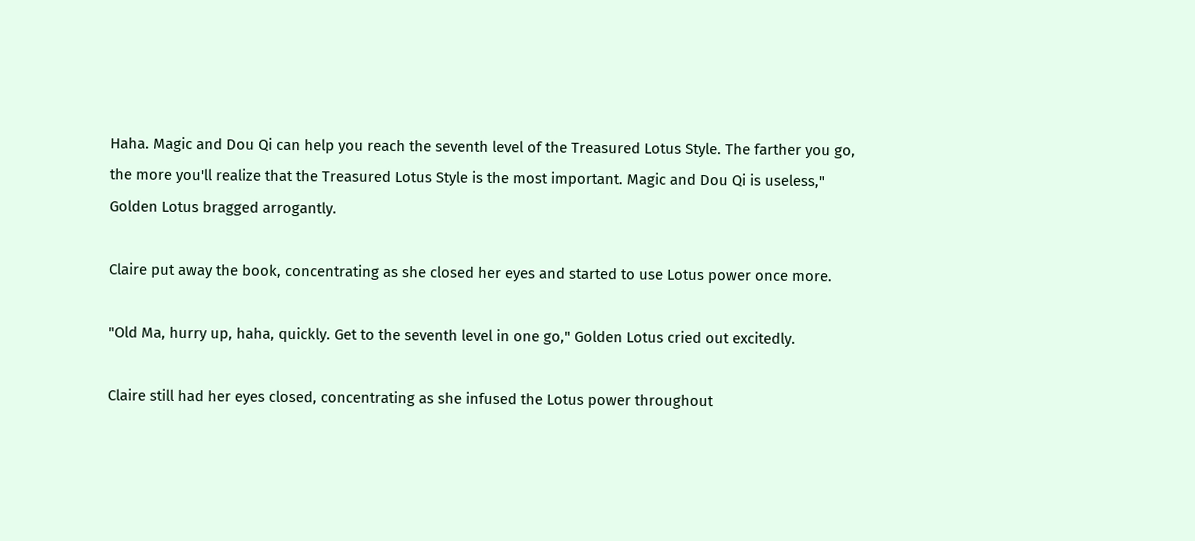Haha. Magic and Dou Qi can help you reach the seventh level of the Treasured Lotus Style. The farther you go, the more you'll realize that the Treasured Lotus Style is the most important. Magic and Dou Qi is useless," Golden Lotus bragged arrogantly.

Claire put away the book, concentrating as she closed her eyes and started to use Lotus power once more.

"Old Ma, hurry up, haha, quickly. Get to the seventh level in one go," Golden Lotus cried out excitedly.

Claire still had her eyes closed, concentrating as she infused the Lotus power throughout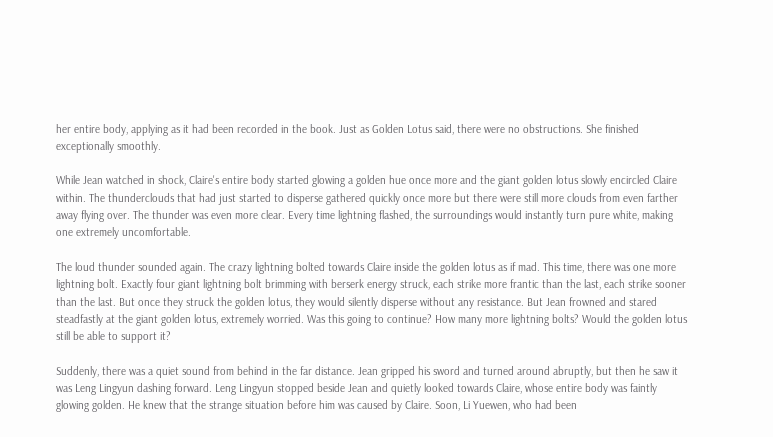her entire body, applying as it had been recorded in the book. Just as Golden Lotus said, there were no obstructions. She finished exceptionally smoothly.

While Jean watched in shock, Claire's entire body started glowing a golden hue once more and the giant golden lotus slowly encircled Claire within. The thunderclouds that had just started to disperse gathered quickly once more but there were still more clouds from even farther away flying over. The thunder was even more clear. Every time lightning flashed, the surroundings would instantly turn pure white, making one extremely uncomfortable.

The loud thunder sounded again. The crazy lightning bolted towards Claire inside the golden lotus as if mad. This time, there was one more lightning bolt. Exactly four giant lightning bolt brimming with berserk energy struck, each strike more frantic than the last, each strike sooner than the last. But once they struck the golden lotus, they would silently disperse without any resistance. But Jean frowned and stared steadfastly at the giant golden lotus, extremely worried. Was this going to continue? How many more lightning bolts? Would the golden lotus still be able to support it?

Suddenly, there was a quiet sound from behind in the far distance. Jean gripped his sword and turned around abruptly, but then he saw it was Leng Lingyun dashing forward. Leng Lingyun stopped beside Jean and quietly looked towards Claire, whose entire body was faintly glowing golden. He knew that the strange situation before him was caused by Claire. Soon, Li Yuewen, who had been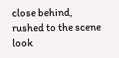close behind, rushed to the scene look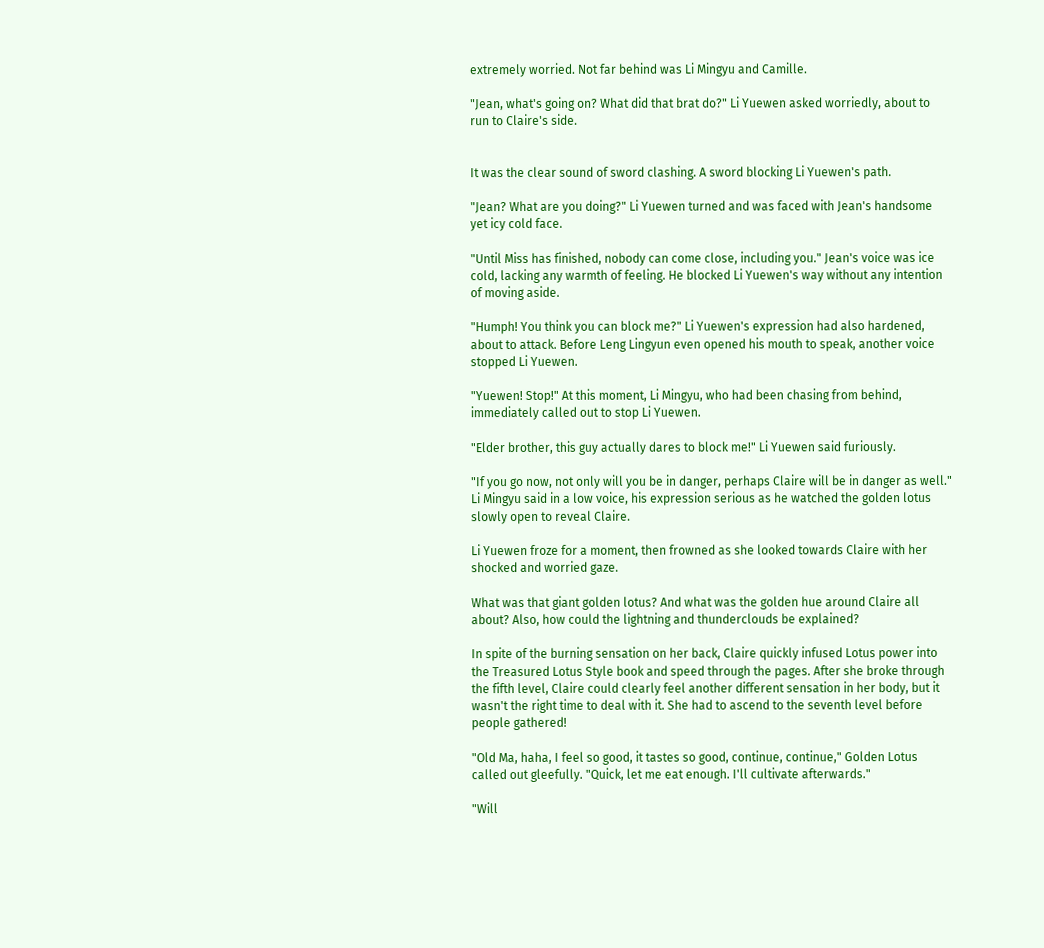extremely worried. Not far behind was Li Mingyu and Camille.

"Jean, what's going on? What did that brat do?" Li Yuewen asked worriedly, about to run to Claire's side.


It was the clear sound of sword clashing. A sword blocking Li Yuewen's path.

"Jean? What are you doing?" Li Yuewen turned and was faced with Jean's handsome yet icy cold face.

"Until Miss has finished, nobody can come close, including you." Jean's voice was ice cold, lacking any warmth of feeling. He blocked Li Yuewen's way without any intention of moving aside.

"Humph! You think you can block me?" Li Yuewen's expression had also hardened, about to attack. Before Leng Lingyun even opened his mouth to speak, another voice stopped Li Yuewen.

"Yuewen! Stop!" At this moment, Li Mingyu, who had been chasing from behind, immediately called out to stop Li Yuewen.

"Elder brother, this guy actually dares to block me!" Li Yuewen said furiously.

"If you go now, not only will you be in danger, perhaps Claire will be in danger as well." Li Mingyu said in a low voice, his expression serious as he watched the golden lotus slowly open to reveal Claire.

Li Yuewen froze for a moment, then frowned as she looked towards Claire with her shocked and worried gaze.

What was that giant golden lotus? And what was the golden hue around Claire all about? Also, how could the lightning and thunderclouds be explained?

In spite of the burning sensation on her back, Claire quickly infused Lotus power into the Treasured Lotus Style book and speed through the pages. After she broke through the fifth level, Claire could clearly feel another different sensation in her body, but it wasn't the right time to deal with it. She had to ascend to the seventh level before people gathered!

"Old Ma, haha, I feel so good, it tastes so good, continue, continue," Golden Lotus called out gleefully. "Quick, let me eat enough. I'll cultivate afterwards."

"Will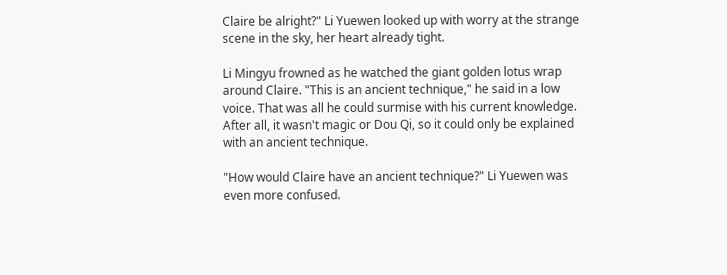Claire be alright?" Li Yuewen looked up with worry at the strange scene in the sky, her heart already tight.

Li Mingyu frowned as he watched the giant golden lotus wrap around Claire. "This is an ancient technique," he said in a low voice. That was all he could surmise with his current knowledge. After all, it wasn't magic or Dou Qi, so it could only be explained with an ancient technique.

"How would Claire have an ancient technique?" Li Yuewen was even more confused.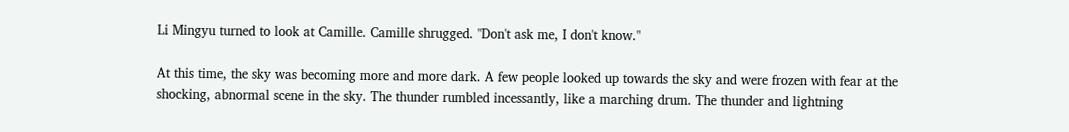Li Mingyu turned to look at Camille. Camille shrugged. "Don't ask me, I don't know."

At this time, the sky was becoming more and more dark. A few people looked up towards the sky and were frozen with fear at the shocking, abnormal scene in the sky. The thunder rumbled incessantly, like a marching drum. The thunder and lightning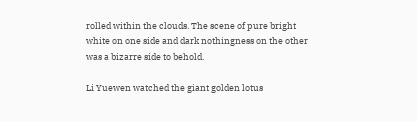rolled within the clouds. The scene of pure bright white on one side and dark nothingness on the other was a bizarre side to behold.

Li Yuewen watched the giant golden lotus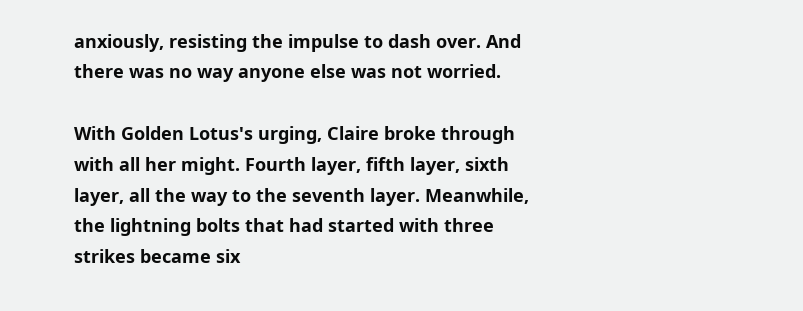anxiously, resisting the impulse to dash over. And there was no way anyone else was not worried.

With Golden Lotus's urging, Claire broke through with all her might. Fourth layer, fifth layer, sixth layer, all the way to the seventh layer. Meanwhile, the lightning bolts that had started with three strikes became six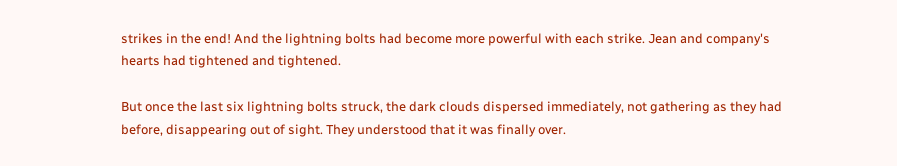strikes in the end! And the lightning bolts had become more powerful with each strike. Jean and company's hearts had tightened and tightened.

But once the last six lightning bolts struck, the dark clouds dispersed immediately, not gathering as they had before, disappearing out of sight. They understood that it was finally over.